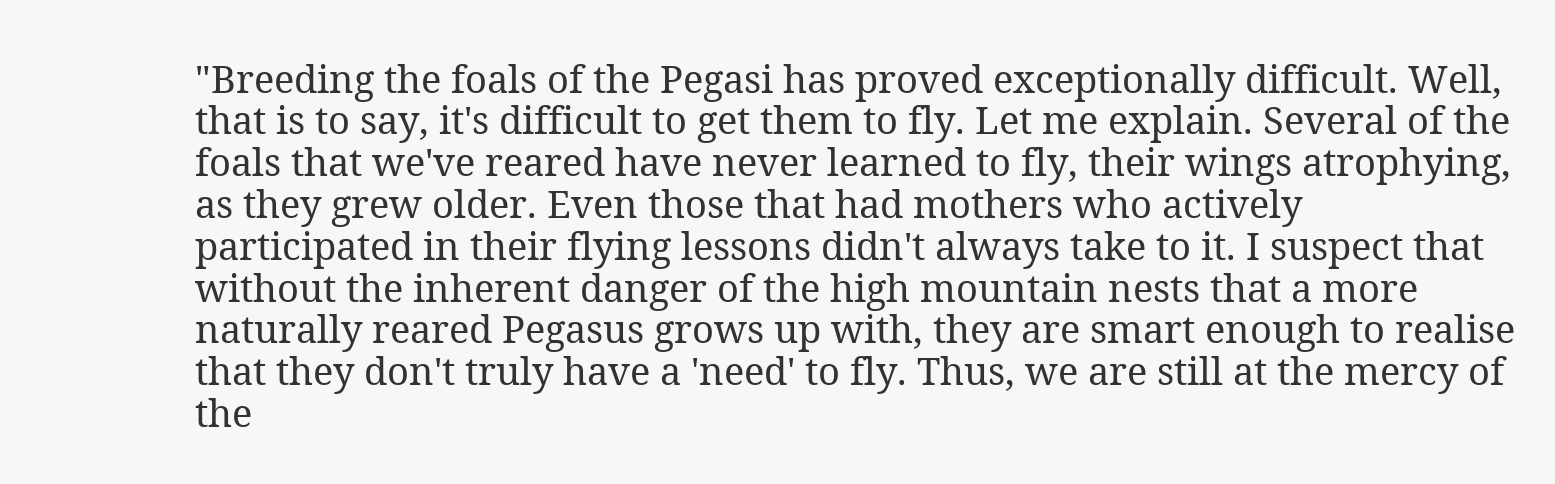"Breeding the foals of the Pegasi has proved exceptionally difficult. Well, that is to say, it's difficult to get them to fly. Let me explain. Several of the foals that we've reared have never learned to fly, their wings atrophying, as they grew older. Even those that had mothers who actively participated in their flying lessons didn't always take to it. I suspect that without the inherent danger of the high mountain nests that a more naturally reared Pegasus grows up with, they are smart enough to realise that they don't truly have a 'need' to fly. Thus, we are still at the mercy of the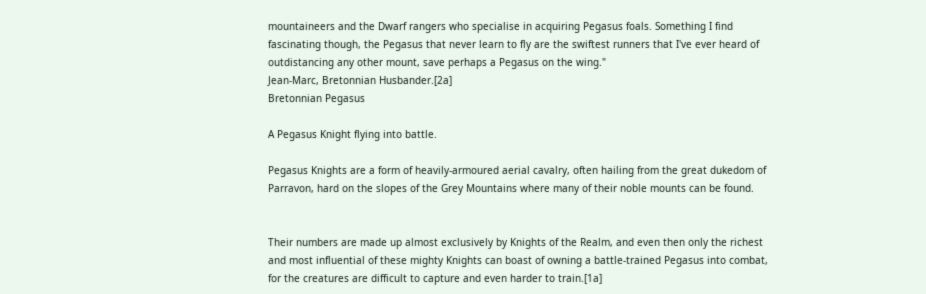mountaineers and the Dwarf rangers who specialise in acquiring Pegasus foals. Something I find fascinating though, the Pegasus that never learn to fly are the swiftest runners that I've ever heard of outdistancing any other mount, save perhaps a Pegasus on the wing."
Jean-Marc, Bretonnian Husbander.[2a]
Bretonnian Pegasus

A Pegasus Knight flying into battle.

Pegasus Knights are a form of heavily-armoured aerial cavalry, often hailing from the great dukedom of Parravon, hard on the slopes of the Grey Mountains where many of their noble mounts can be found.


Their numbers are made up almost exclusively by Knights of the Realm, and even then only the richest and most influential of these mighty Knights can boast of owning a battle-trained Pegasus into combat, for the creatures are difficult to capture and even harder to train.[1a]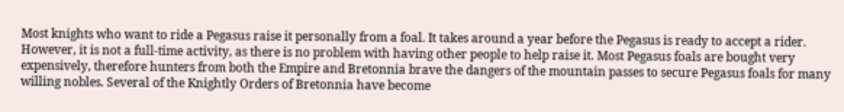Most knights who want to ride a Pegasus raise it personally from a foal. It takes around a year before the Pegasus is ready to accept a rider. However, it is not a full-time activity, as there is no problem with having other people to help raise it. Most Pegasus foals are bought very expensively, therefore hunters from both the Empire and Bretonnia brave the dangers of the mountain passes to secure Pegasus foals for many willing nobles. Several of the Knightly Orders of Bretonnia have become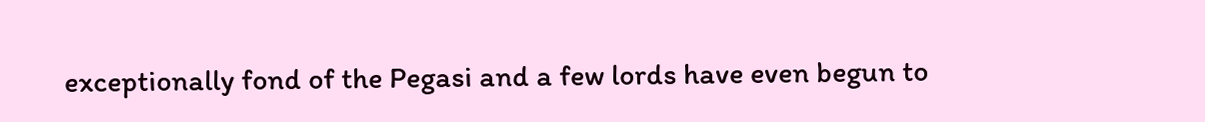exceptionally fond of the Pegasi and a few lords have even begun to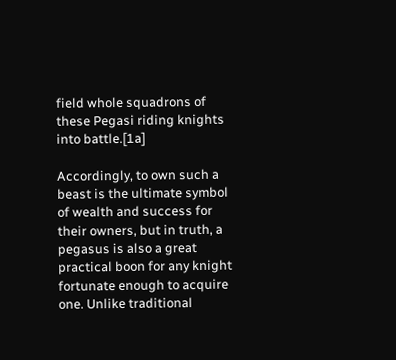field whole squadrons of these Pegasi riding knights into battle.[1a]

Accordingly, to own such a beast is the ultimate symbol of wealth and success for their owners, but in truth, a pegasus is also a great practical boon for any knight fortunate enough to acquire one. Unlike traditional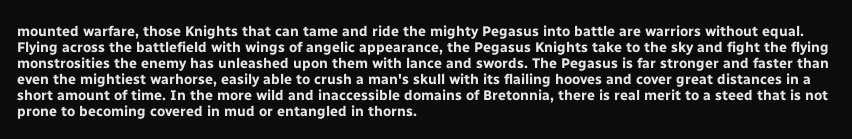mounted warfare, those Knights that can tame and ride the mighty Pegasus into battle are warriors without equal. Flying across the battlefield with wings of angelic appearance, the Pegasus Knights take to the sky and fight the flying monstrosities the enemy has unleashed upon them with lance and swords. The Pegasus is far stronger and faster than even the mightiest warhorse, easily able to crush a man's skull with its flailing hooves and cover great distances in a short amount of time. In the more wild and inaccessible domains of Bretonnia, there is real merit to a steed that is not prone to becoming covered in mud or entangled in thorns.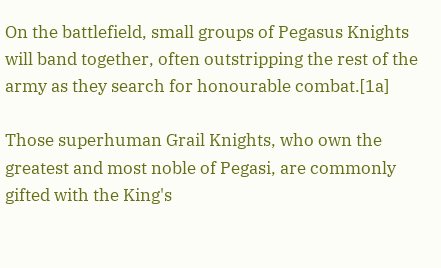On the battlefield, small groups of Pegasus Knights will band together, often outstripping the rest of the army as they search for honourable combat.[1a]

Those superhuman Grail Knights, who own the greatest and most noble of Pegasi, are commonly gifted with the King's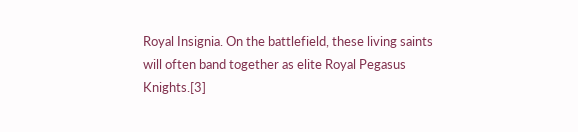Royal Insignia. On the battlefield, these living saints will often band together as elite Royal Pegasus Knights.[3]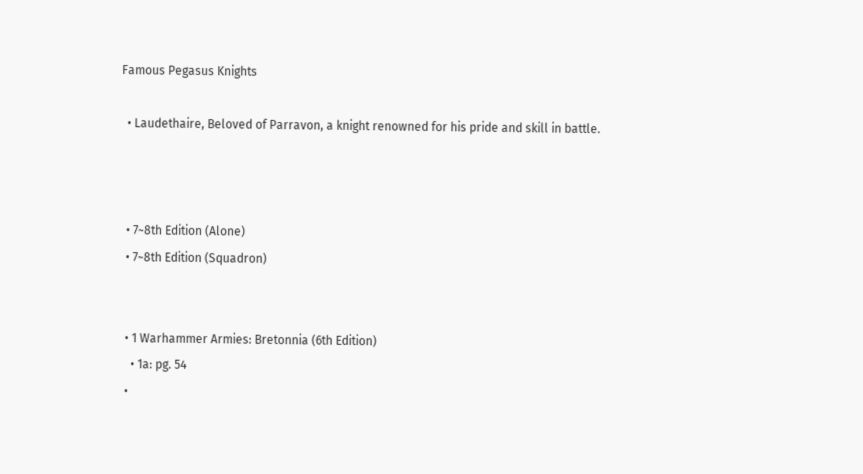Famous Pegasus Knights

  • Laudethaire, Beloved of Parravon, a knight renowned for his pride and skill in battle.



  • 7~8th Edition (Alone)
  • 7~8th Edition (Squadron)


  • 1 Warhammer Armies: Bretonnia (6th Edition)
    • 1a: pg. 54
  •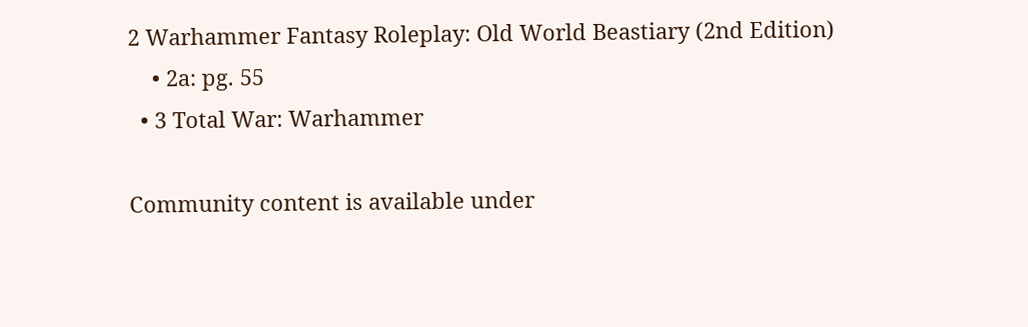2 Warhammer Fantasy Roleplay: Old World Beastiary (2nd Edition)
    • 2a: pg. 55
  • 3 Total War: Warhammer

Community content is available under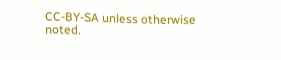CC-BY-SA unless otherwise noted.